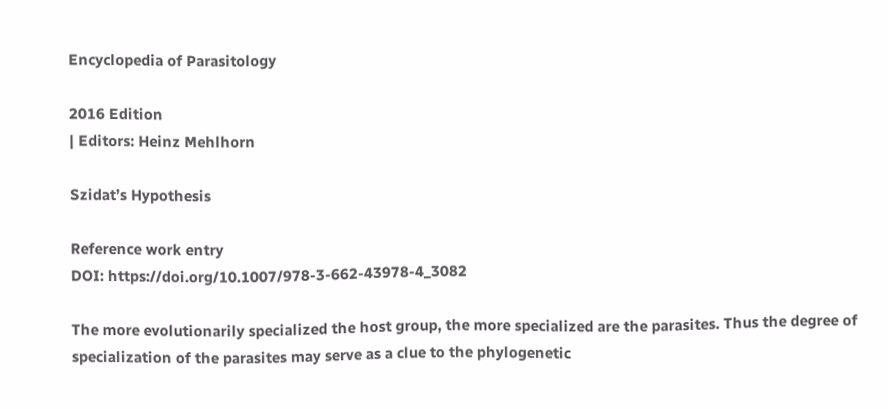Encyclopedia of Parasitology

2016 Edition
| Editors: Heinz Mehlhorn

Szidat’s Hypothesis

Reference work entry
DOI: https://doi.org/10.1007/978-3-662-43978-4_3082

The more evolutionarily specialized the host group, the more specialized are the parasites. Thus the degree of specialization of the parasites may serve as a clue to the phylogenetic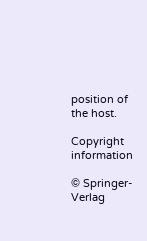position of the host.

Copyright information

© Springer-Verlag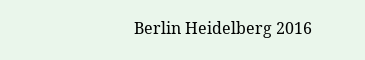Berlin Heidelberg 2016